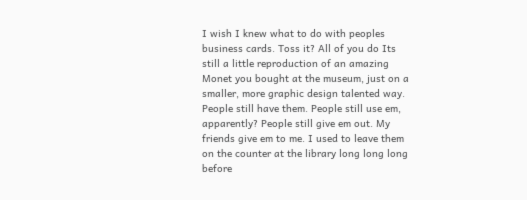I wish I knew what to do with peoples business cards. Toss it? All of you do Its still a little reproduction of an amazing Monet you bought at the museum, just on a smaller, more graphic design talented way. People still have them. People still use em, apparently? People still give em out. My friends give em to me. I used to leave them on the counter at the library long long long before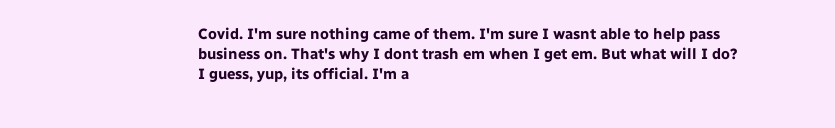Covid. I'm sure nothing came of them. I'm sure I wasnt able to help pass business on. That's why I dont trash em when I get em. But what will I do? I guess, yup, its official. I'm a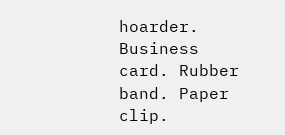hoarder. Business card. Rubber band. Paper clip.